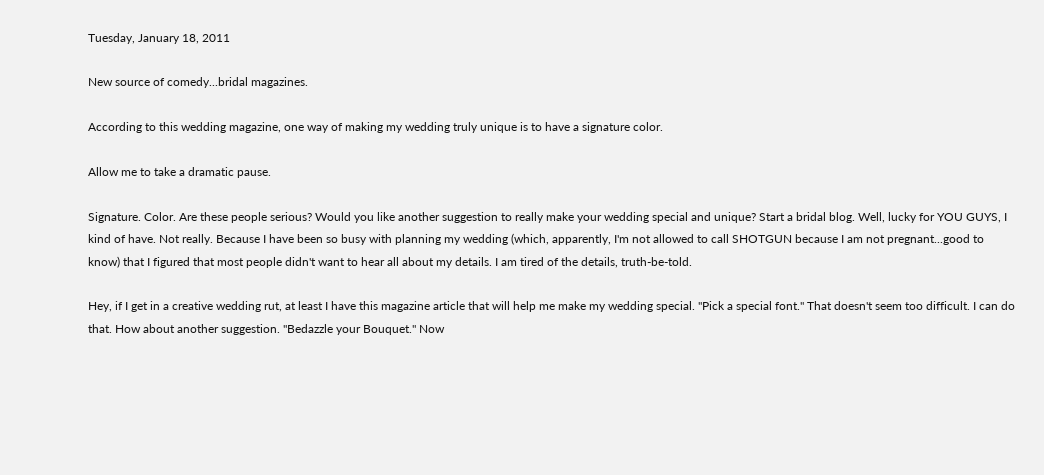Tuesday, January 18, 2011

New source of comedy...bridal magazines.

According to this wedding magazine, one way of making my wedding truly unique is to have a signature color.

Allow me to take a dramatic pause.

Signature. Color. Are these people serious? Would you like another suggestion to really make your wedding special and unique? Start a bridal blog. Well, lucky for YOU GUYS, I kind of have. Not really. Because I have been so busy with planning my wedding (which, apparently, I'm not allowed to call SHOTGUN because I am not pregnant...good to know) that I figured that most people didn't want to hear all about my details. I am tired of the details, truth-be-told.

Hey, if I get in a creative wedding rut, at least I have this magazine article that will help me make my wedding special. "Pick a special font." That doesn't seem too difficult. I can do that. How about another suggestion. "Bedazzle your Bouquet." Now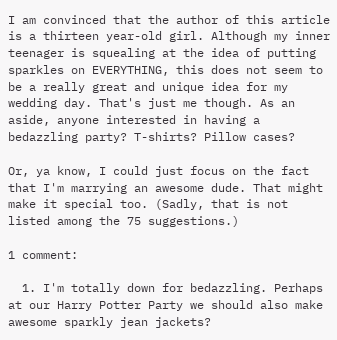I am convinced that the author of this article is a thirteen year-old girl. Although my inner teenager is squealing at the idea of putting sparkles on EVERYTHING, this does not seem to be a really great and unique idea for my wedding day. That's just me though. As an aside, anyone interested in having a bedazzling party? T-shirts? Pillow cases?

Or, ya know, I could just focus on the fact that I'm marrying an awesome dude. That might make it special too. (Sadly, that is not listed among the 75 suggestions.)

1 comment:

  1. I'm totally down for bedazzling. Perhaps at our Harry Potter Party we should also make awesome sparkly jean jackets?